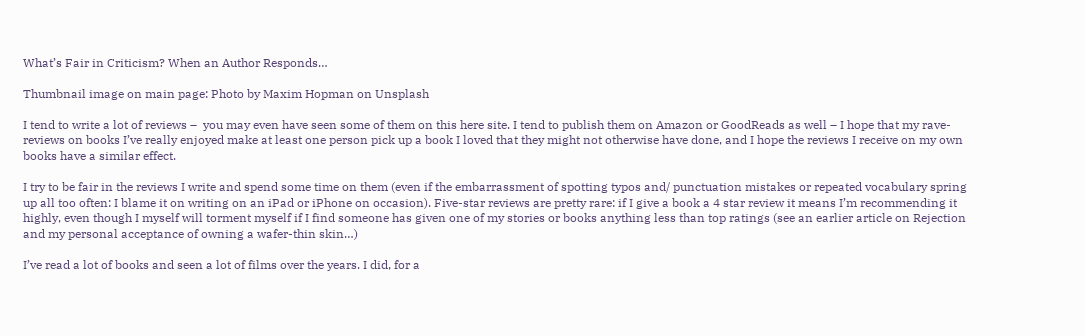What’s Fair in Criticism? When an Author Responds…

Thumbnail image on main page: Photo by Maxim Hopman on Unsplash

I tend to write a lot of reviews –  you may even have seen some of them on this here site. I tend to publish them on Amazon or GoodReads as well – I hope that my rave-reviews on books I’ve really enjoyed make at least one person pick up a book I loved that they might not otherwise have done, and I hope the reviews I receive on my own books have a similar effect.

I try to be fair in the reviews I write and spend some time on them (even if the embarrassment of spotting typos and/ punctuation mistakes or repeated vocabulary spring up all too often: I blame it on writing on an iPad or iPhone on occasion). Five-star reviews are pretty rare: if I give a book a 4 star review it means I’m recommending it highly, even though I myself will torment myself if I find someone has given one of my stories or books anything less than top ratings (see an earlier article on Rejection and my personal acceptance of owning a wafer-thin skin…)

I’ve read a lot of books and seen a lot of films over the years. I did, for a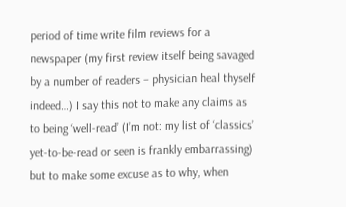period of time write film reviews for a newspaper (my first review itself being savaged by a number of readers – physician heal thyself indeed…) I say this not to make any claims as to being ‘well-read’ (I’m not: my list of ‘classics’ yet-to-be-read or seen is frankly embarrassing) but to make some excuse as to why, when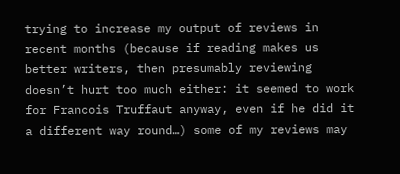trying to increase my output of reviews in recent months (because if reading makes us better writers, then presumably reviewing doesn’t hurt too much either: it seemed to work for Francois Truffaut anyway, even if he did it a different way round…) some of my reviews may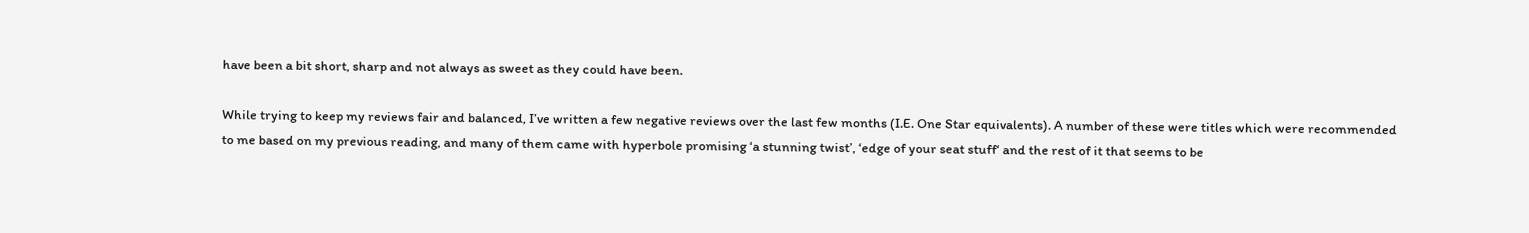have been a bit short, sharp and not always as sweet as they could have been.

While trying to keep my reviews fair and balanced, I’ve written a few negative reviews over the last few months (I.E. One Star equivalents). A number of these were titles which were recommended to me based on my previous reading, and many of them came with hyperbole promising ‘a stunning twist’, ‘edge of your seat stuff‘ and the rest of it that seems to be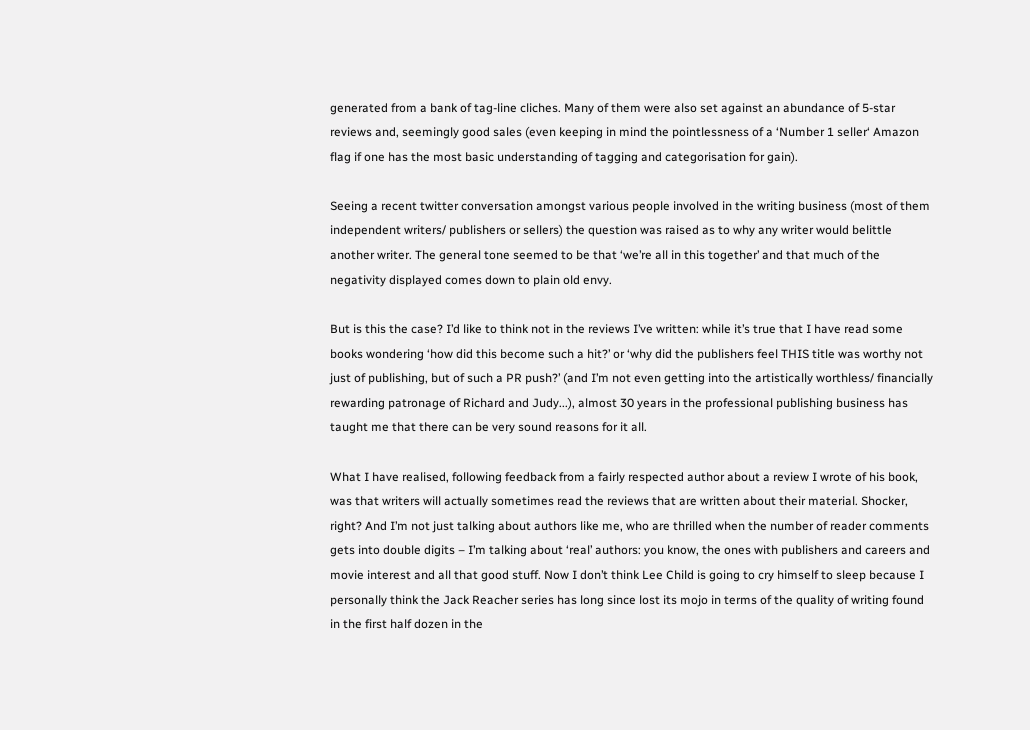generated from a bank of tag-line cliches. Many of them were also set against an abundance of 5-star reviews and, seemingly good sales (even keeping in mind the pointlessness of a ‘Number 1 seller‘ Amazon flag if one has the most basic understanding of tagging and categorisation for gain).

Seeing a recent twitter conversation amongst various people involved in the writing business (most of them independent writers/ publishers or sellers) the question was raised as to why any writer would belittle another writer. The general tone seemed to be that ‘we’re all in this together’ and that much of the negativity displayed comes down to plain old envy.

But is this the case? I’d like to think not in the reviews I’ve written: while it’s true that I have read some books wondering ‘how did this become such a hit?’ or ‘why did the publishers feel THIS title was worthy not just of publishing, but of such a PR push?’ (and I’m not even getting into the artistically worthless/ financially rewarding patronage of Richard and Judy...), almost 30 years in the professional publishing business has taught me that there can be very sound reasons for it all.

What I have realised, following feedback from a fairly respected author about a review I wrote of his book, was that writers will actually sometimes read the reviews that are written about their material. Shocker, right? And I’m not just talking about authors like me, who are thrilled when the number of reader comments gets into double digits – I’m talking about ‘real’ authors: you know, the ones with publishers and careers and movie interest and all that good stuff. Now I don’t think Lee Child is going to cry himself to sleep because I personally think the Jack Reacher series has long since lost its mojo in terms of the quality of writing found in the first half dozen in the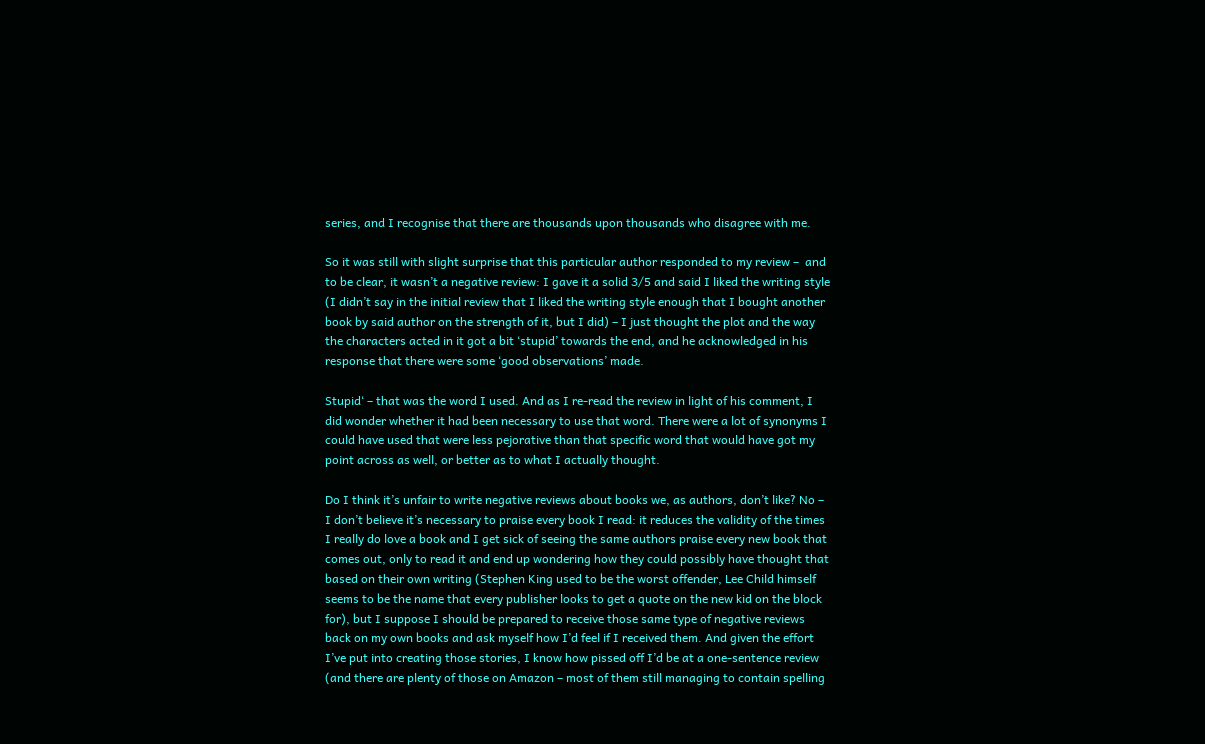series, and I recognise that there are thousands upon thousands who disagree with me.

So it was still with slight surprise that this particular author responded to my review –  and to be clear, it wasn’t a negative review: I gave it a solid 3/5 and said I liked the writing style (I didn’t say in the initial review that I liked the writing style enough that I bought another book by said author on the strength of it, but I did) – I just thought the plot and the way the characters acted in it got a bit ‘stupid’ towards the end, and he acknowledged in his response that there were some ‘good observations’ made.

Stupid‘ – that was the word I used. And as I re-read the review in light of his comment, I did wonder whether it had been necessary to use that word. There were a lot of synonyms I could have used that were less pejorative than that specific word that would have got my point across as well, or better as to what I actually thought.

Do I think it’s unfair to write negative reviews about books we, as authors, don’t like? No – I don’t believe it’s necessary to praise every book I read: it reduces the validity of the times I really do love a book and I get sick of seeing the same authors praise every new book that comes out, only to read it and end up wondering how they could possibly have thought that based on their own writing (Stephen King used to be the worst offender, Lee Child himself seems to be the name that every publisher looks to get a quote on the new kid on the block for), but I suppose I should be prepared to receive those same type of negative reviews back on my own books and ask myself how I’d feel if I received them. And given the effort I’ve put into creating those stories, I know how pissed off I’d be at a one-sentence review (and there are plenty of those on Amazon – most of them still managing to contain spelling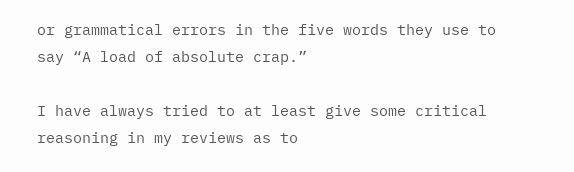or grammatical errors in the five words they use to say “A load of absolute crap.”

I have always tried to at least give some critical reasoning in my reviews as to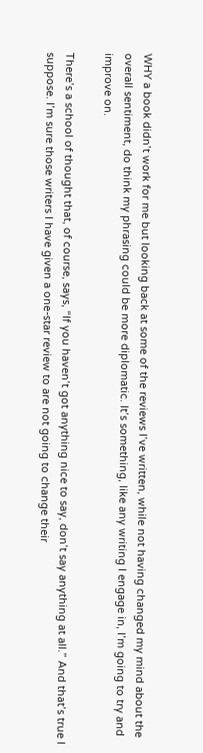WHY a book didn’t work for me but looking back at some of the reviews I’ve written, while not having changed my mind about the overall sentiment, do think my phrasing could be more diplomatic. It’s something, like any writing I engage in, I’m going to try and improve on.

There’s a school of thought that, of course, says, “If you haven’t got anything nice to say, don’t say anything at all.” And that’s true I suppose. I’m sure those writers I have given a one-star review to are not going to change their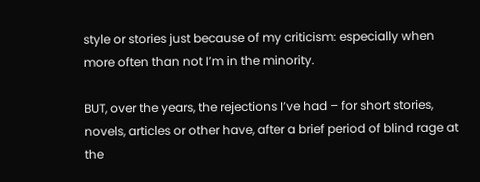style or stories just because of my criticism: especially when more often than not I’m in the minority.

BUT, over the years, the rejections I’ve had – for short stories, novels, articles or other have, after a brief period of blind rage at the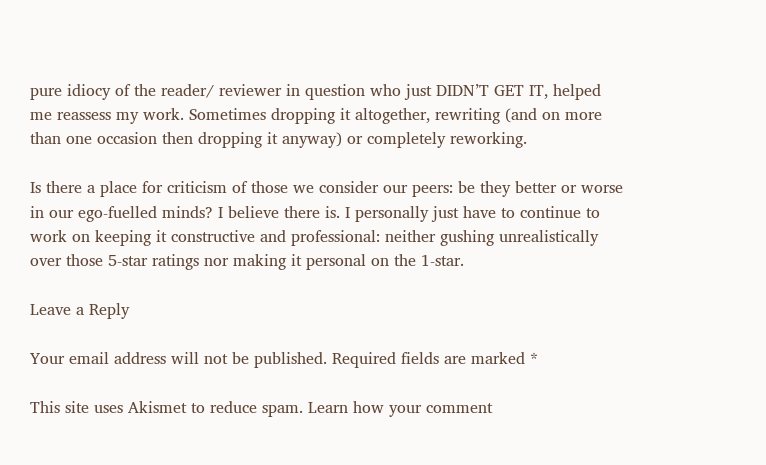pure idiocy of the reader/ reviewer in question who just DIDN’T GET IT, helped me reassess my work. Sometimes dropping it altogether, rewriting (and on more than one occasion then dropping it anyway) or completely reworking.

Is there a place for criticism of those we consider our peers: be they better or worse in our ego-fuelled minds? I believe there is. I personally just have to continue to work on keeping it constructive and professional: neither gushing unrealistically over those 5-star ratings nor making it personal on the 1-star.

Leave a Reply

Your email address will not be published. Required fields are marked *

This site uses Akismet to reduce spam. Learn how your comment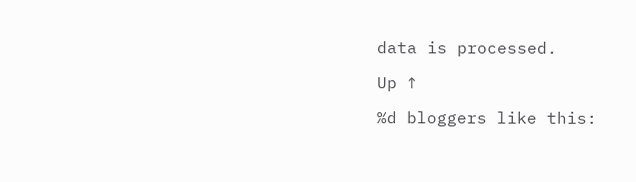data is processed.

Up ↑

%d bloggers like this: